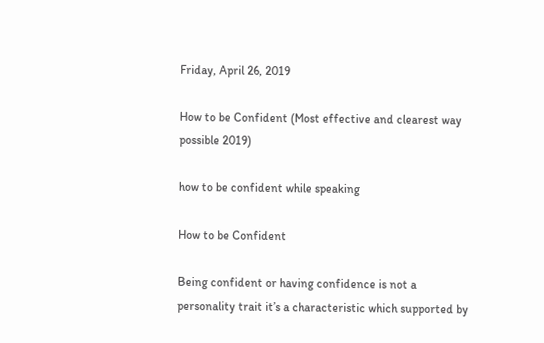Friday, April 26, 2019

How to be Confident (Most effective and clearest way possible 2019)

how to be confident while speaking

How to be Confident

Being confident or having confidence is not a personality trait it’s a characteristic which supported by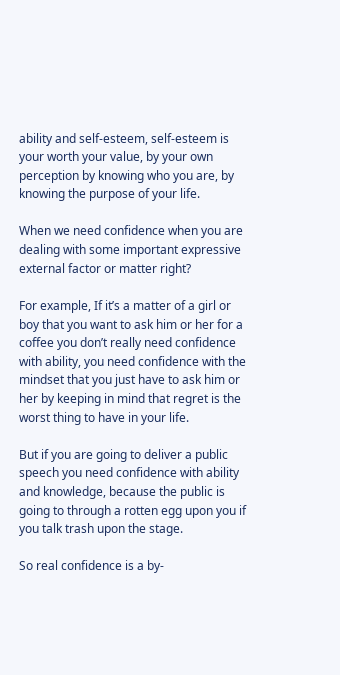ability and self-esteem, self-esteem is your worth your value, by your own perception by knowing who you are, by knowing the purpose of your life.

When we need confidence when you are dealing with some important expressive external factor or matter right?

For example, If it’s a matter of a girl or boy that you want to ask him or her for a coffee you don’t really need confidence with ability, you need confidence with the mindset that you just have to ask him or her by keeping in mind that regret is the worst thing to have in your life.

But if you are going to deliver a public speech you need confidence with ability and knowledge, because the public is going to through a rotten egg upon you if you talk trash upon the stage.

So real confidence is a by-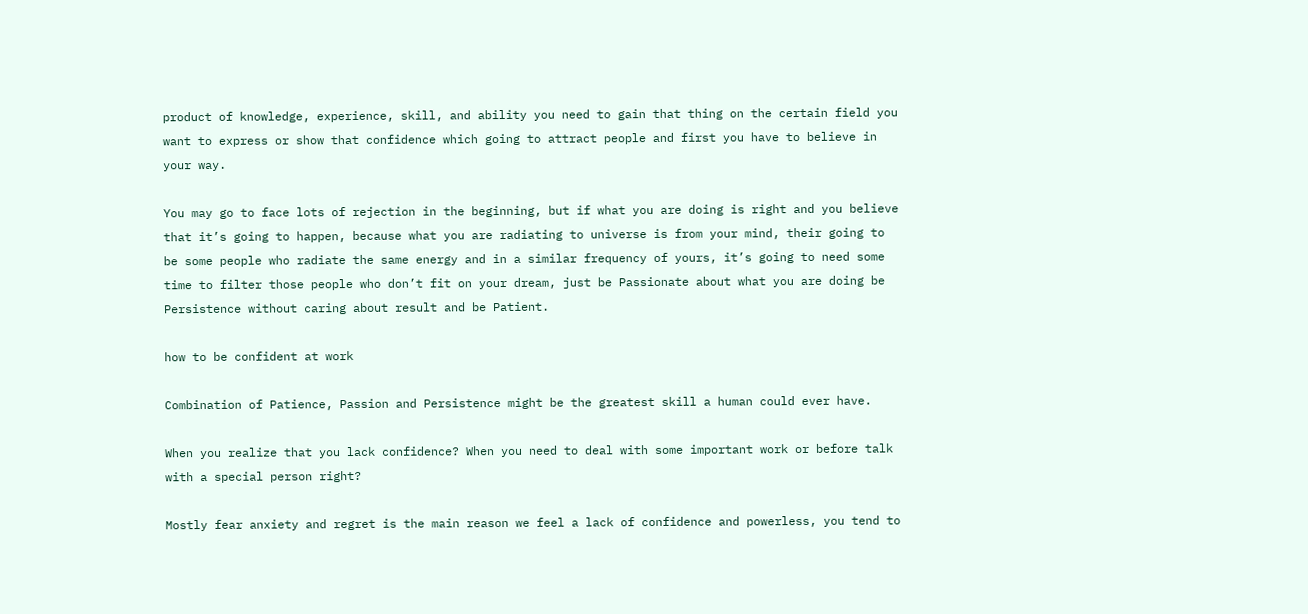product of knowledge, experience, skill, and ability you need to gain that thing on the certain field you want to express or show that confidence which going to attract people and first you have to believe in your way.

You may go to face lots of rejection in the beginning, but if what you are doing is right and you believe that it’s going to happen, because what you are radiating to universe is from your mind, their going to be some people who radiate the same energy and in a similar frequency of yours, it’s going to need some time to filter those people who don’t fit on your dream, just be Passionate about what you are doing be Persistence without caring about result and be Patient.

how to be confident at work

Combination of Patience, Passion and Persistence might be the greatest skill a human could ever have.

When you realize that you lack confidence? When you need to deal with some important work or before talk with a special person right?

Mostly fear anxiety and regret is the main reason we feel a lack of confidence and powerless, you tend to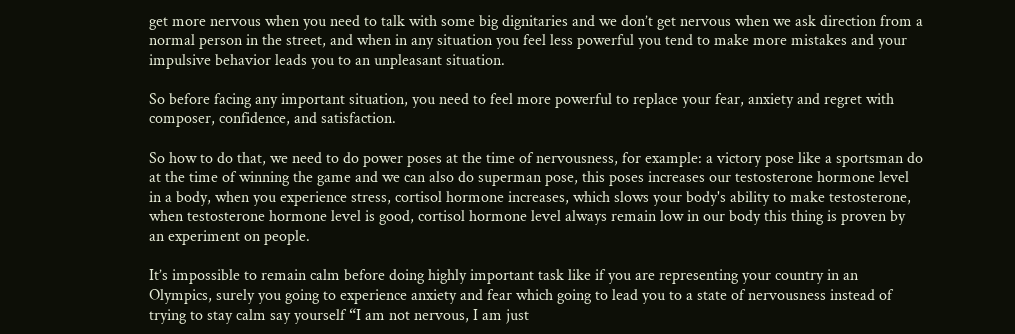get more nervous when you need to talk with some big dignitaries and we don’t get nervous when we ask direction from a normal person in the street, and when in any situation you feel less powerful you tend to make more mistakes and your impulsive behavior leads you to an unpleasant situation.

So before facing any important situation, you need to feel more powerful to replace your fear, anxiety and regret with composer, confidence, and satisfaction.

So how to do that, we need to do power poses at the time of nervousness, for example: a victory pose like a sportsman do at the time of winning the game and we can also do superman pose, this poses increases our testosterone hormone level in a body, when you experience stress, cortisol hormone increases, which slows your body's ability to make testosterone, when testosterone hormone level is good, cortisol hormone level always remain low in our body this thing is proven by an experiment on people.

It’s impossible to remain calm before doing highly important task like if you are representing your country in an Olympics, surely you going to experience anxiety and fear which going to lead you to a state of nervousness instead of trying to stay calm say yourself “I am not nervous, I am just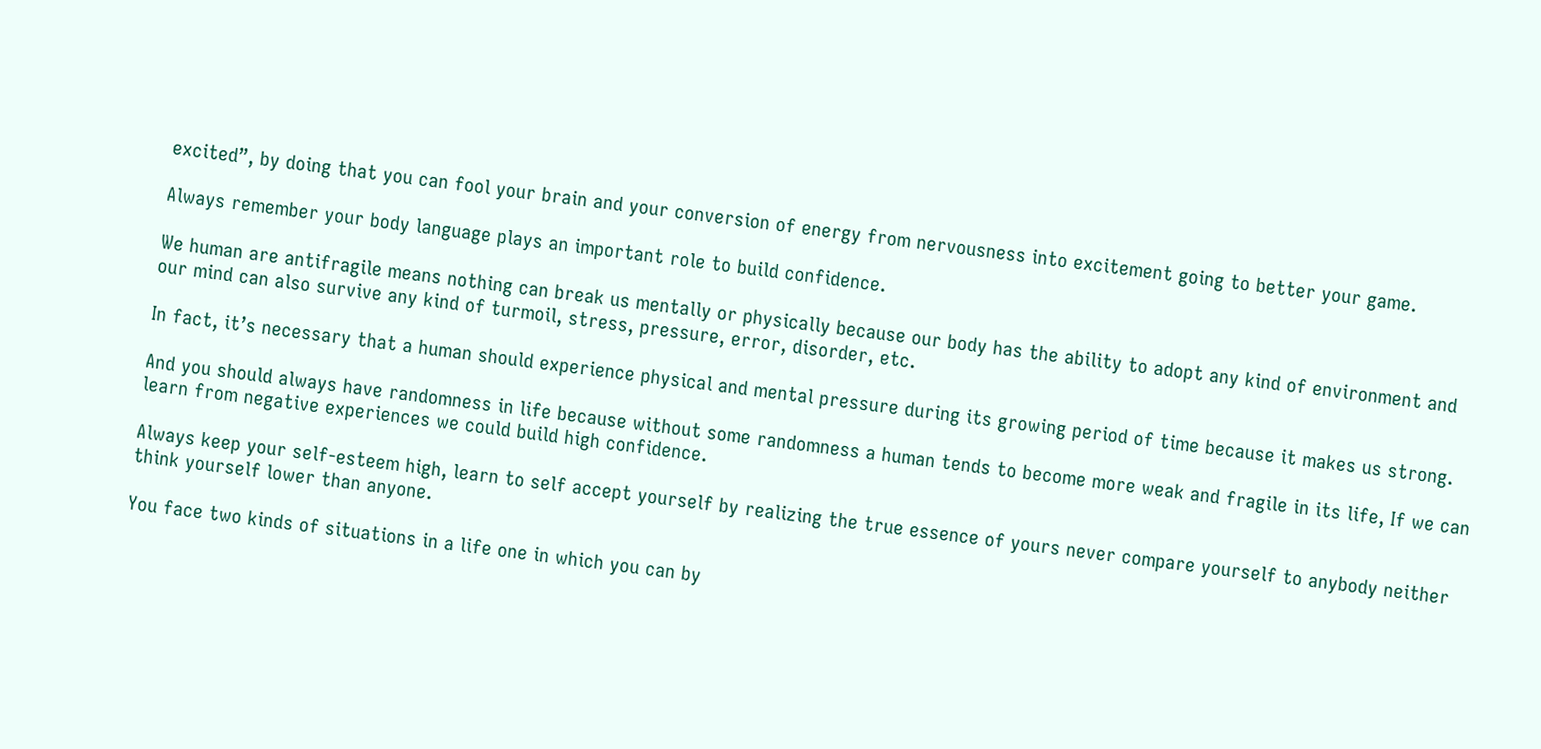excited”, by doing that you can fool your brain and your conversion of energy from nervousness into excitement going to better your game.

Always remember your body language plays an important role to build confidence.

We human are antifragile means nothing can break us mentally or physically because our body has the ability to adopt any kind of environment and our mind can also survive any kind of turmoil, stress, pressure, error, disorder, etc.

In fact, it’s necessary that a human should experience physical and mental pressure during its growing period of time because it makes us strong.

And you should always have randomness in life because without some randomness a human tends to become more weak and fragile in its life, If we can learn from negative experiences we could build high confidence.

Always keep your self-esteem high, learn to self accept yourself by realizing the true essence of yours never compare yourself to anybody neither think yourself lower than anyone.

You face two kinds of situations in a life one in which you can by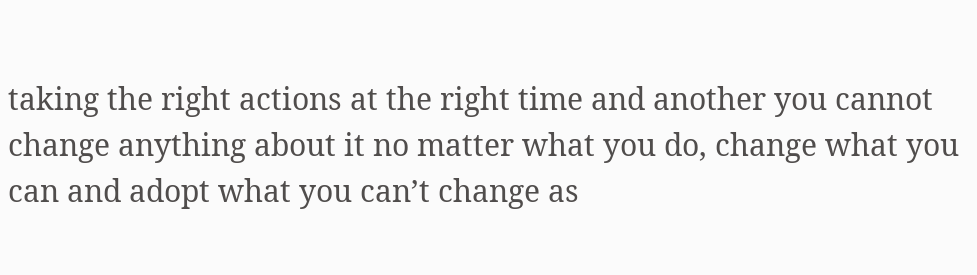taking the right actions at the right time and another you cannot change anything about it no matter what you do, change what you can and adopt what you can’t change as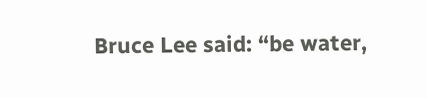Bruce Lee said: “be water,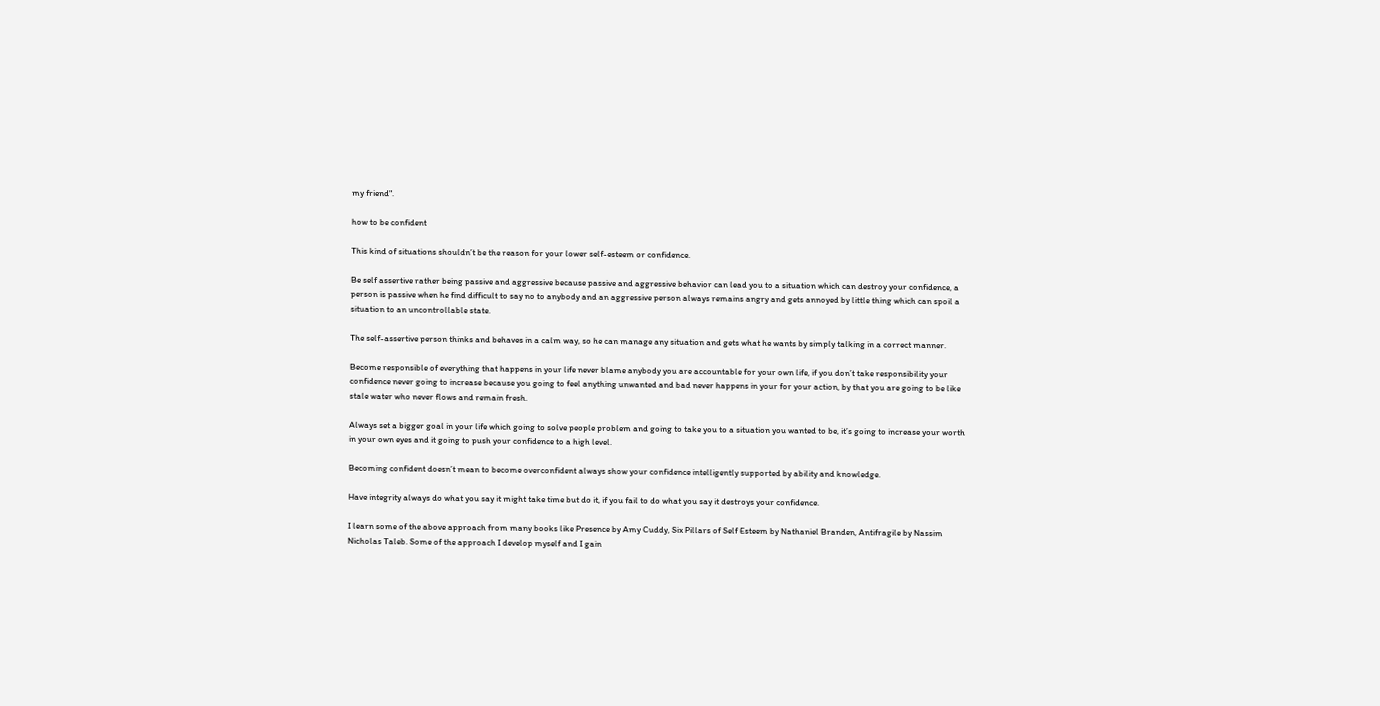my friend".

how to be confident

This kind of situations shouldn’t be the reason for your lower self-esteem or confidence.

Be self assertive rather being passive and aggressive because passive and aggressive behavior can lead you to a situation which can destroy your confidence, a person is passive when he find difficult to say no to anybody and an aggressive person always remains angry and gets annoyed by little thing which can spoil a situation to an uncontrollable state.

The self-assertive person thinks and behaves in a calm way, so he can manage any situation and gets what he wants by simply talking in a correct manner.

Become responsible of everything that happens in your life never blame anybody you are accountable for your own life, if you don’t take responsibility your confidence never going to increase because you going to feel anything unwanted and bad never happens in your for your action, by that you are going to be like stale water who never flows and remain fresh.

Always set a bigger goal in your life which going to solve people problem and going to take you to a situation you wanted to be, it’s going to increase your worth in your own eyes and it going to push your confidence to a high level.

Becoming confident doesn’t mean to become overconfident always show your confidence intelligently supported by ability and knowledge.

Have integrity always do what you say it might take time but do it, if you fail to do what you say it destroys your confidence.

I learn some of the above approach from many books like Presence by Amy Cuddy, Six Pillars of Self Esteem by Nathaniel Branden, Antifragile by Nassim Nicholas Taleb. Some of the approach I develop myself and I gain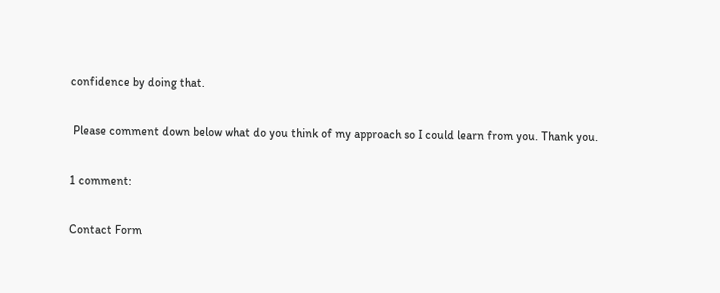confidence by doing that.

 Please comment down below what do you think of my approach so I could learn from you. Thank you.

1 comment:

Contact Form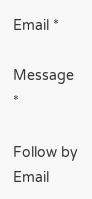Email *

Message *

Follow by Email